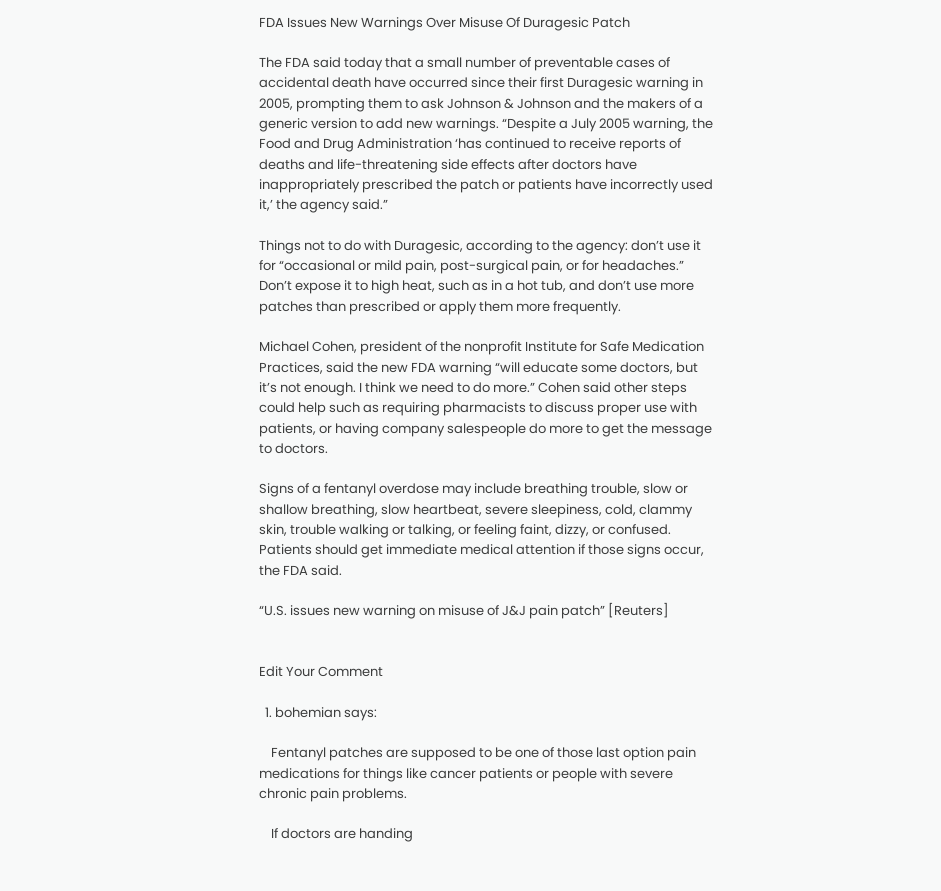FDA Issues New Warnings Over Misuse Of Duragesic Patch

The FDA said today that a small number of preventable cases of accidental death have occurred since their first Duragesic warning in 2005, prompting them to ask Johnson & Johnson and the makers of a generic version to add new warnings. “Despite a July 2005 warning, the Food and Drug Administration ‘has continued to receive reports of deaths and life-threatening side effects after doctors have inappropriately prescribed the patch or patients have incorrectly used it,’ the agency said.”

Things not to do with Duragesic, according to the agency: don’t use it for “occasional or mild pain, post-surgical pain, or for headaches.” Don’t expose it to high heat, such as in a hot tub, and don’t use more patches than prescribed or apply them more frequently.

Michael Cohen, president of the nonprofit Institute for Safe Medication Practices, said the new FDA warning “will educate some doctors, but it’s not enough. I think we need to do more.” Cohen said other steps could help such as requiring pharmacists to discuss proper use with patients, or having company salespeople do more to get the message to doctors.

Signs of a fentanyl overdose may include breathing trouble, slow or shallow breathing, slow heartbeat, severe sleepiness, cold, clammy skin, trouble walking or talking, or feeling faint, dizzy, or confused. Patients should get immediate medical attention if those signs occur, the FDA said.

“U.S. issues new warning on misuse of J&J pain patch” [Reuters]


Edit Your Comment

  1. bohemian says:

    Fentanyl patches are supposed to be one of those last option pain medications for things like cancer patients or people with severe chronic pain problems.

    If doctors are handing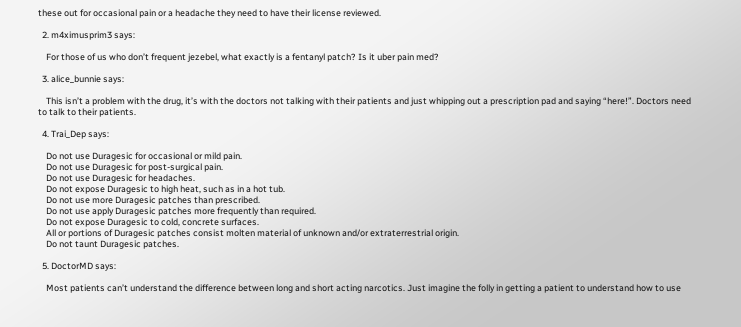these out for occasional pain or a headache they need to have their license reviewed.

  2. m4ximusprim3 says:

    For those of us who don’t frequent jezebel, what exactly is a fentanyl patch? Is it uber pain med?

  3. alice_bunnie says:

    This isn’t a problem with the drug, it’s with the doctors not talking with their patients and just whipping out a prescription pad and saying “here!”. Doctors need to talk to their patients.

  4. Trai_Dep says:

    Do not use Duragesic for occasional or mild pain.
    Do not use Duragesic for post-surgical pain.
    Do not use Duragesic for headaches.
    Do not expose Duragesic to high heat, such as in a hot tub.
    Do not use more Duragesic patches than prescribed.
    Do not use apply Duragesic patches more frequently than required.
    Do not expose Duragesic to cold, concrete surfaces.
    All or portions of Duragesic patches consist molten material of unknown and/or extraterrestrial origin.
    Do not taunt Duragesic patches.

  5. DoctorMD says:

    Most patients can’t understand the difference between long and short acting narcotics. Just imagine the folly in getting a patient to understand how to use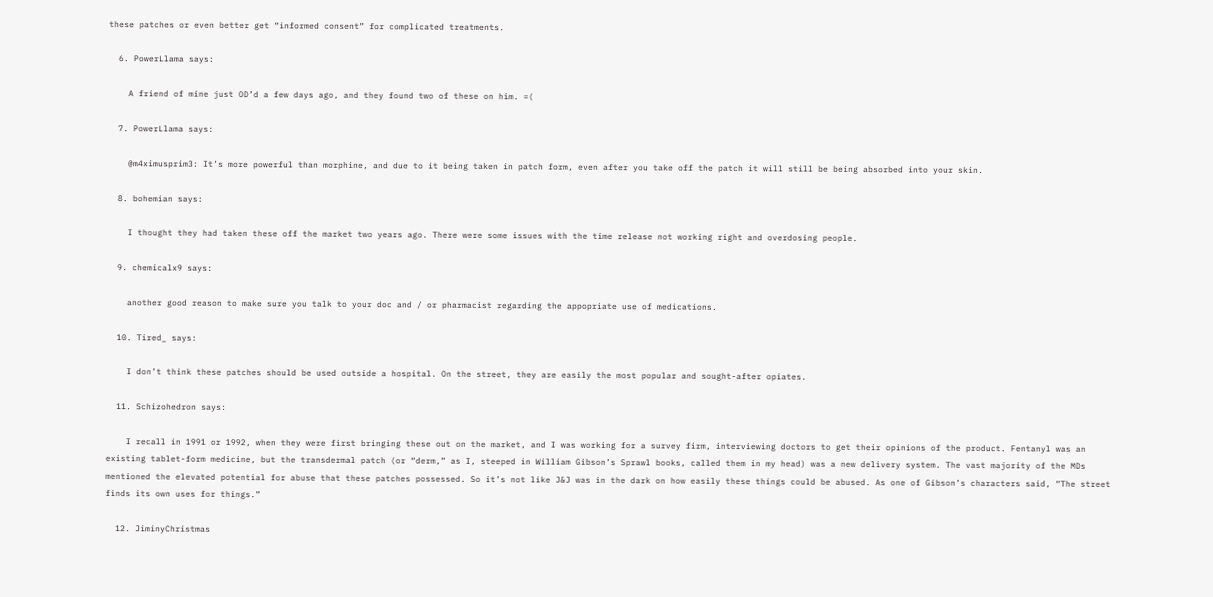these patches or even better get “informed consent” for complicated treatments.

  6. PowerLlama says:

    A friend of mine just OD’d a few days ago, and they found two of these on him. =(

  7. PowerLlama says:

    @m4ximusprim3: It’s more powerful than morphine, and due to it being taken in patch form, even after you take off the patch it will still be being absorbed into your skin.

  8. bohemian says:

    I thought they had taken these off the market two years ago. There were some issues with the time release not working right and overdosing people.

  9. chemicalx9 says:

    another good reason to make sure you talk to your doc and / or pharmacist regarding the appopriate use of medications.

  10. Tired_ says:

    I don’t think these patches should be used outside a hospital. On the street, they are easily the most popular and sought-after opiates.

  11. Schizohedron says:

    I recall in 1991 or 1992, when they were first bringing these out on the market, and I was working for a survey firm, interviewing doctors to get their opinions of the product. Fentanyl was an existing tablet-form medicine, but the transdermal patch (or “derm,” as I, steeped in William Gibson’s Sprawl books, called them in my head) was a new delivery system. The vast majority of the MDs mentioned the elevated potential for abuse that these patches possessed. So it’s not like J&J was in the dark on how easily these things could be abused. As one of Gibson’s characters said, “The street finds its own uses for things.”

  12. JiminyChristmas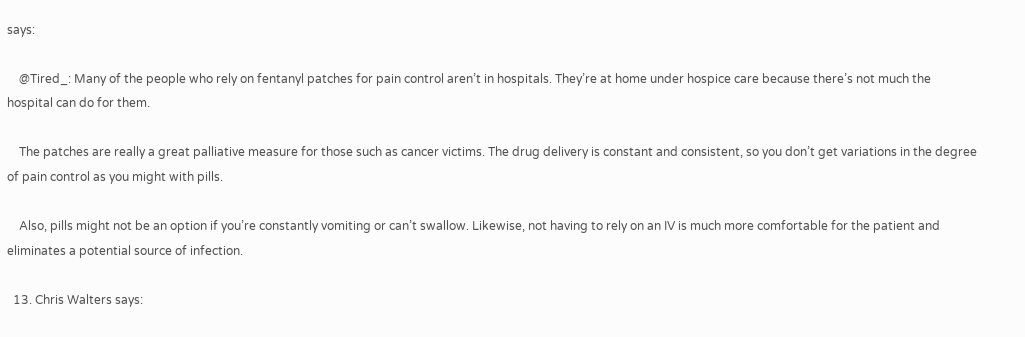says:

    @Tired_: Many of the people who rely on fentanyl patches for pain control aren’t in hospitals. They’re at home under hospice care because there’s not much the hospital can do for them.

    The patches are really a great palliative measure for those such as cancer victims. The drug delivery is constant and consistent, so you don’t get variations in the degree of pain control as you might with pills.

    Also, pills might not be an option if you’re constantly vomiting or can’t swallow. Likewise, not having to rely on an IV is much more comfortable for the patient and eliminates a potential source of infection.

  13. Chris Walters says: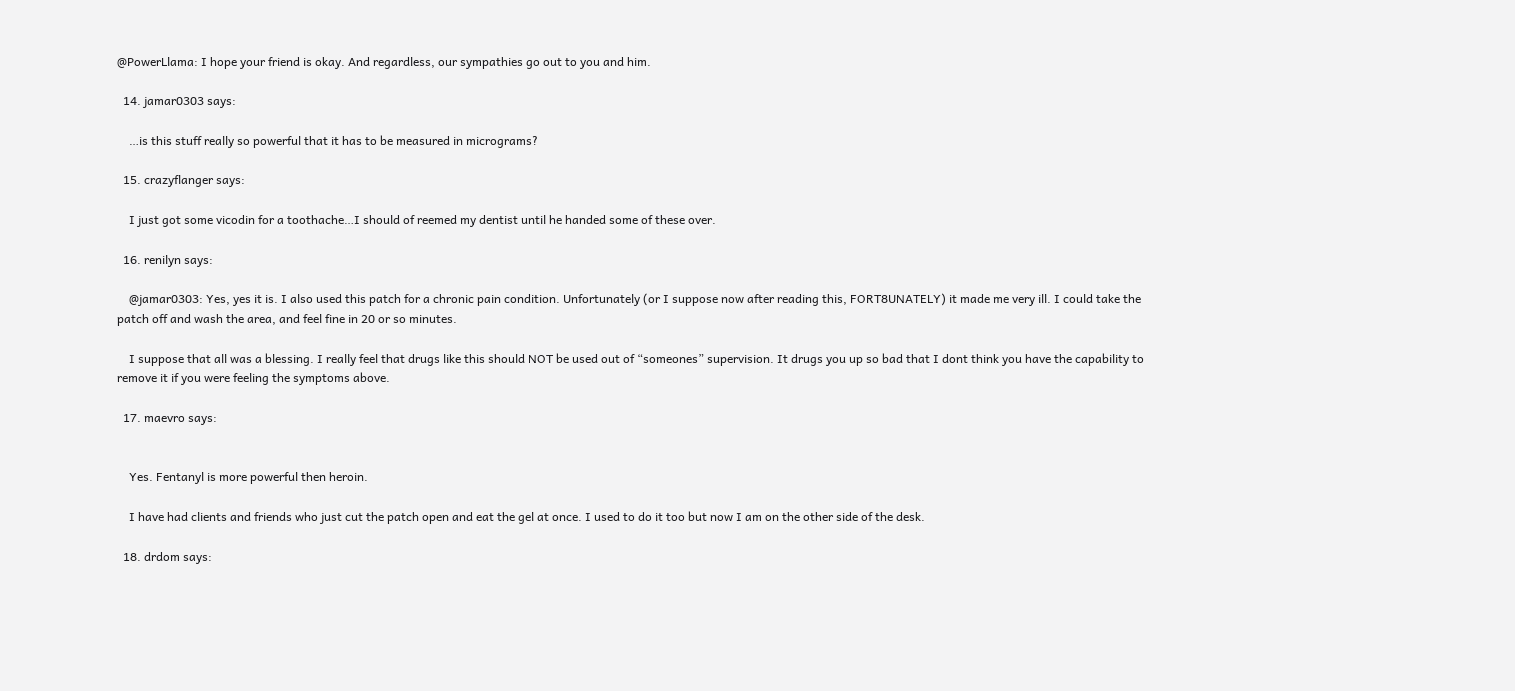@PowerLlama: I hope your friend is okay. And regardless, our sympathies go out to you and him.

  14. jamar0303 says:

    …is this stuff really so powerful that it has to be measured in micrograms?

  15. crazyflanger says:

    I just got some vicodin for a toothache…I should of reemed my dentist until he handed some of these over.

  16. renilyn says:

    @jamar0303: Yes, yes it is. I also used this patch for a chronic pain condition. Unfortunately (or I suppose now after reading this, FORT8UNATELY) it made me very ill. I could take the patch off and wash the area, and feel fine in 20 or so minutes.

    I suppose that all was a blessing. I really feel that drugs like this should NOT be used out of “someones” supervision. It drugs you up so bad that I dont think you have the capability to remove it if you were feeling the symptoms above.

  17. maevro says:


    Yes. Fentanyl is more powerful then heroin.

    I have had clients and friends who just cut the patch open and eat the gel at once. I used to do it too but now I am on the other side of the desk.

  18. drdom says: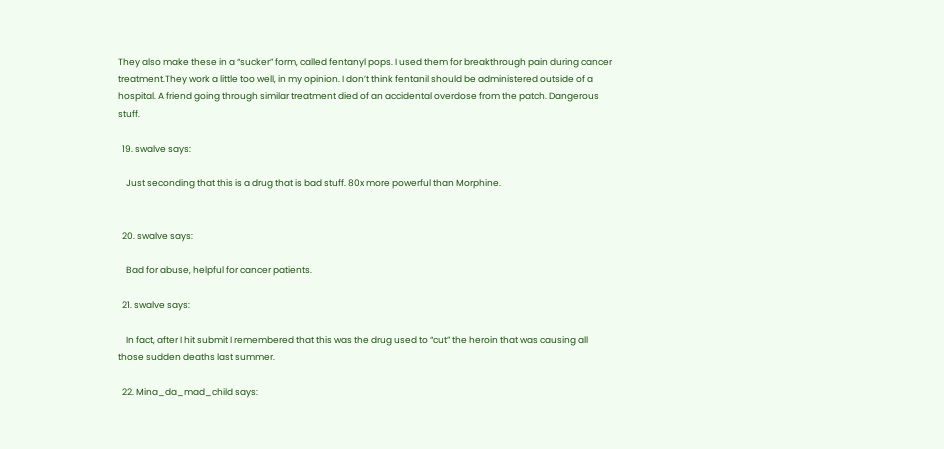They also make these in a “sucker” form, called fentanyl pops. I used them for breakthrough pain during cancer treatment.They work a little too well, in my opinion. I don’t think fentanil should be administered outside of a hospital. A friend going through similar treatment died of an accidental overdose from the patch. Dangerous stuff.

  19. swalve says:

    Just seconding that this is a drug that is bad stuff. 80x more powerful than Morphine.


  20. swalve says:

    Bad for abuse, helpful for cancer patients.

  21. swalve says:

    In fact, after I hit submit I remembered that this was the drug used to “cut” the heroin that was causing all those sudden deaths last summer.

  22. Mina_da_mad_child says: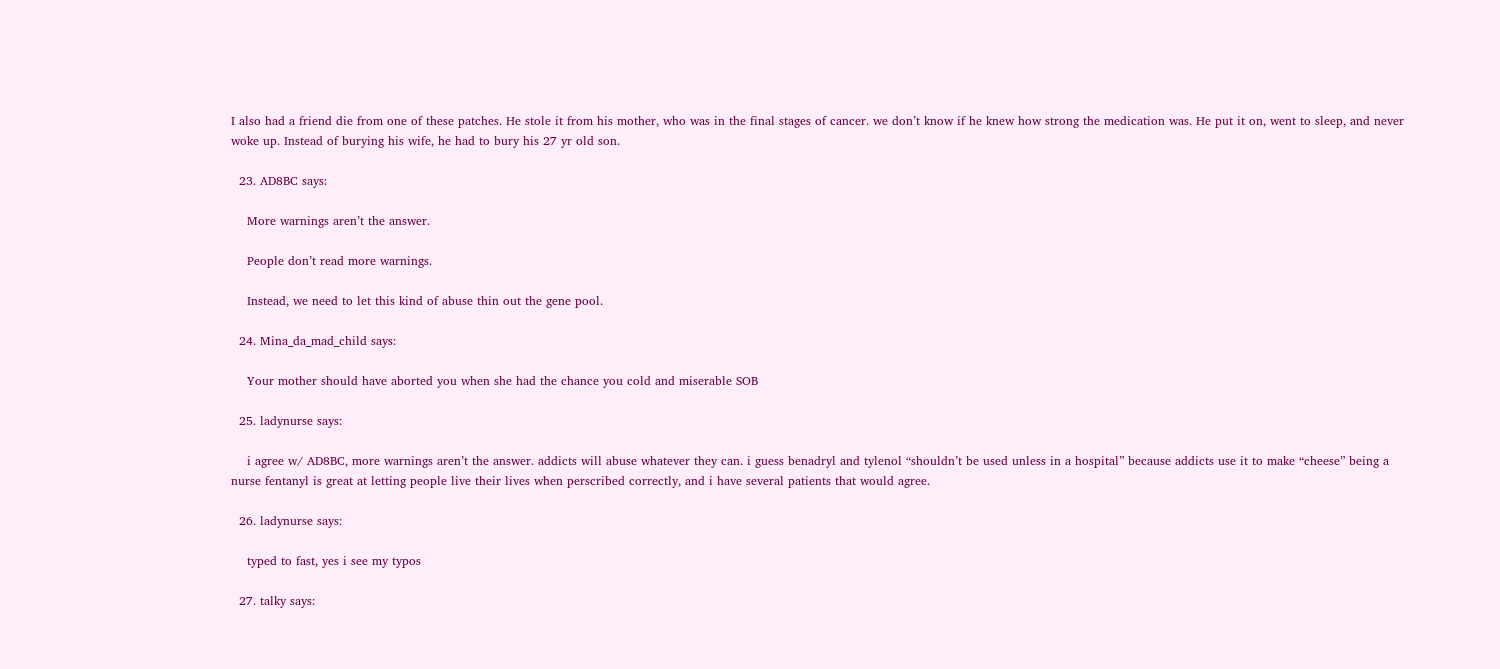I also had a friend die from one of these patches. He stole it from his mother, who was in the final stages of cancer. we don’t know if he knew how strong the medication was. He put it on, went to sleep, and never woke up. Instead of burying his wife, he had to bury his 27 yr old son.

  23. AD8BC says:

    More warnings aren’t the answer.

    People don’t read more warnings.

    Instead, we need to let this kind of abuse thin out the gene pool.

  24. Mina_da_mad_child says:

    Your mother should have aborted you when she had the chance you cold and miserable SOB

  25. ladynurse says:

    i agree w/ AD8BC, more warnings aren’t the answer. addicts will abuse whatever they can. i guess benadryl and tylenol “shouldn’t be used unless in a hospital” because addicts use it to make “cheese” being a nurse fentanyl is great at letting people live their lives when perscribed correctly, and i have several patients that would agree.

  26. ladynurse says:

    typed to fast, yes i see my typos

  27. talky says: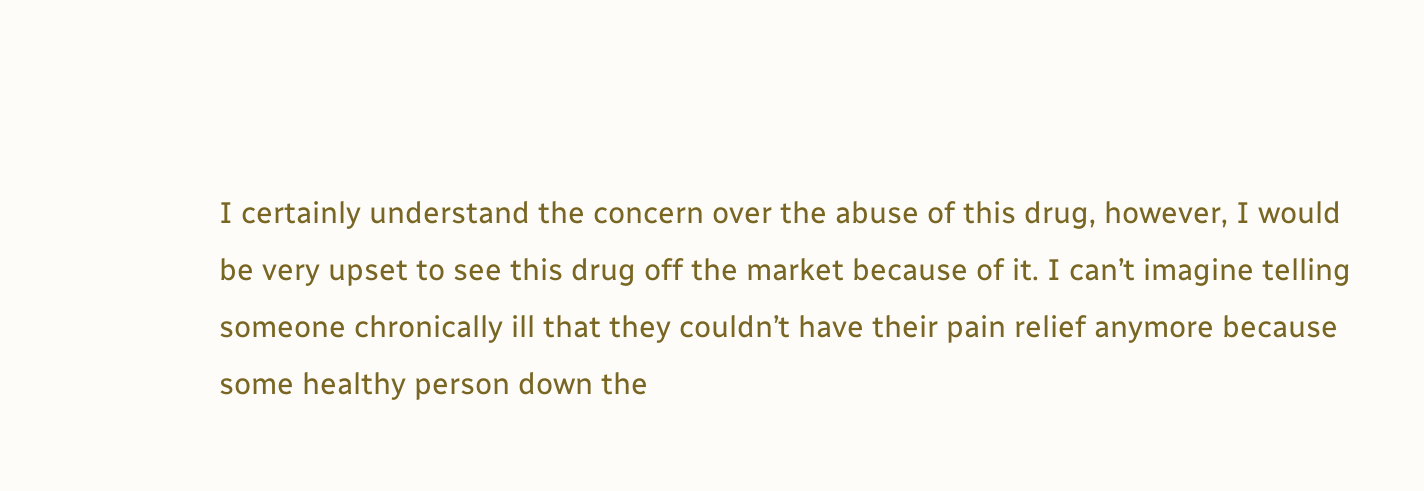I certainly understand the concern over the abuse of this drug, however, I would be very upset to see this drug off the market because of it. I can’t imagine telling someone chronically ill that they couldn’t have their pain relief anymore because some healthy person down the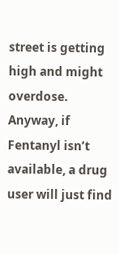street is getting high and might overdose. Anyway, if Fentanyl isn’t available, a drug user will just find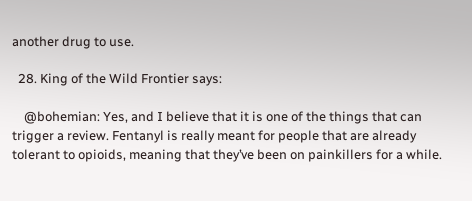another drug to use.

  28. King of the Wild Frontier says:

    @bohemian: Yes, and I believe that it is one of the things that can trigger a review. Fentanyl is really meant for people that are already tolerant to opioids, meaning that they’ve been on painkillers for a while.